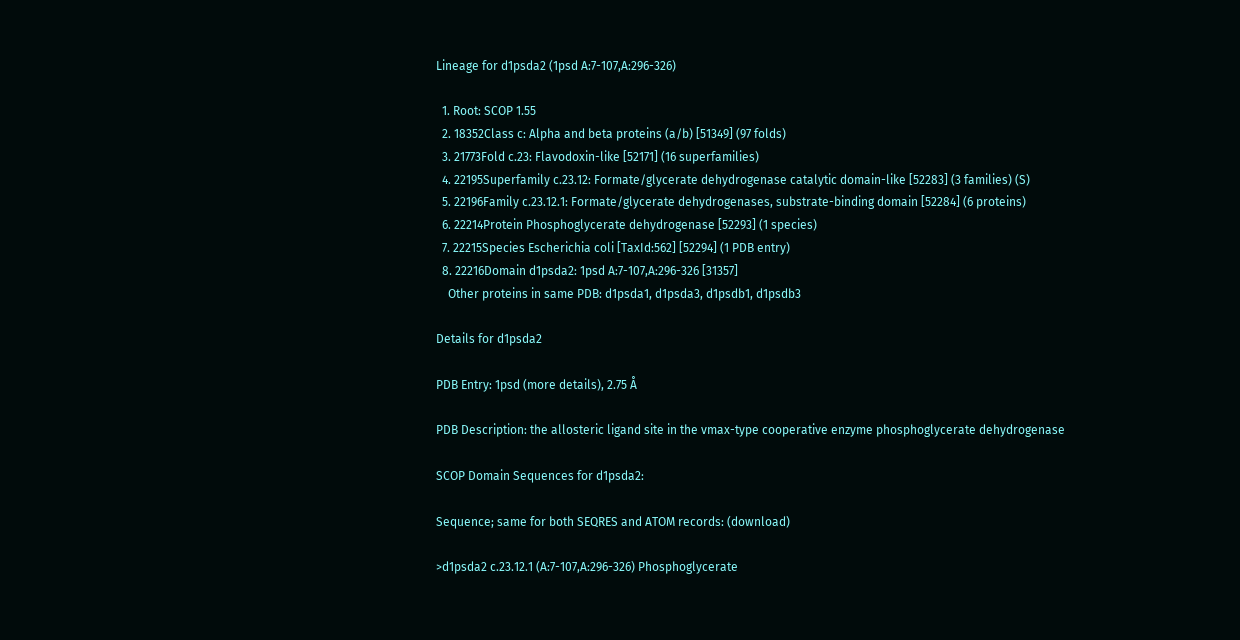Lineage for d1psda2 (1psd A:7-107,A:296-326)

  1. Root: SCOP 1.55
  2. 18352Class c: Alpha and beta proteins (a/b) [51349] (97 folds)
  3. 21773Fold c.23: Flavodoxin-like [52171] (16 superfamilies)
  4. 22195Superfamily c.23.12: Formate/glycerate dehydrogenase catalytic domain-like [52283] (3 families) (S)
  5. 22196Family c.23.12.1: Formate/glycerate dehydrogenases, substrate-binding domain [52284] (6 proteins)
  6. 22214Protein Phosphoglycerate dehydrogenase [52293] (1 species)
  7. 22215Species Escherichia coli [TaxId:562] [52294] (1 PDB entry)
  8. 22216Domain d1psda2: 1psd A:7-107,A:296-326 [31357]
    Other proteins in same PDB: d1psda1, d1psda3, d1psdb1, d1psdb3

Details for d1psda2

PDB Entry: 1psd (more details), 2.75 Å

PDB Description: the allosteric ligand site in the vmax-type cooperative enzyme phosphoglycerate dehydrogenase

SCOP Domain Sequences for d1psda2:

Sequence; same for both SEQRES and ATOM records: (download)

>d1psda2 c.23.12.1 (A:7-107,A:296-326) Phosphoglycerate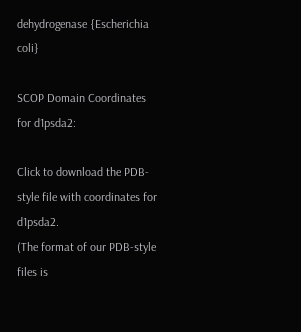dehydrogenase {Escherichia coli}

SCOP Domain Coordinates for d1psda2:

Click to download the PDB-style file with coordinates for d1psda2.
(The format of our PDB-style files is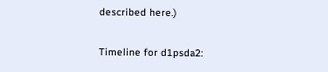described here.)

Timeline for d1psda2: